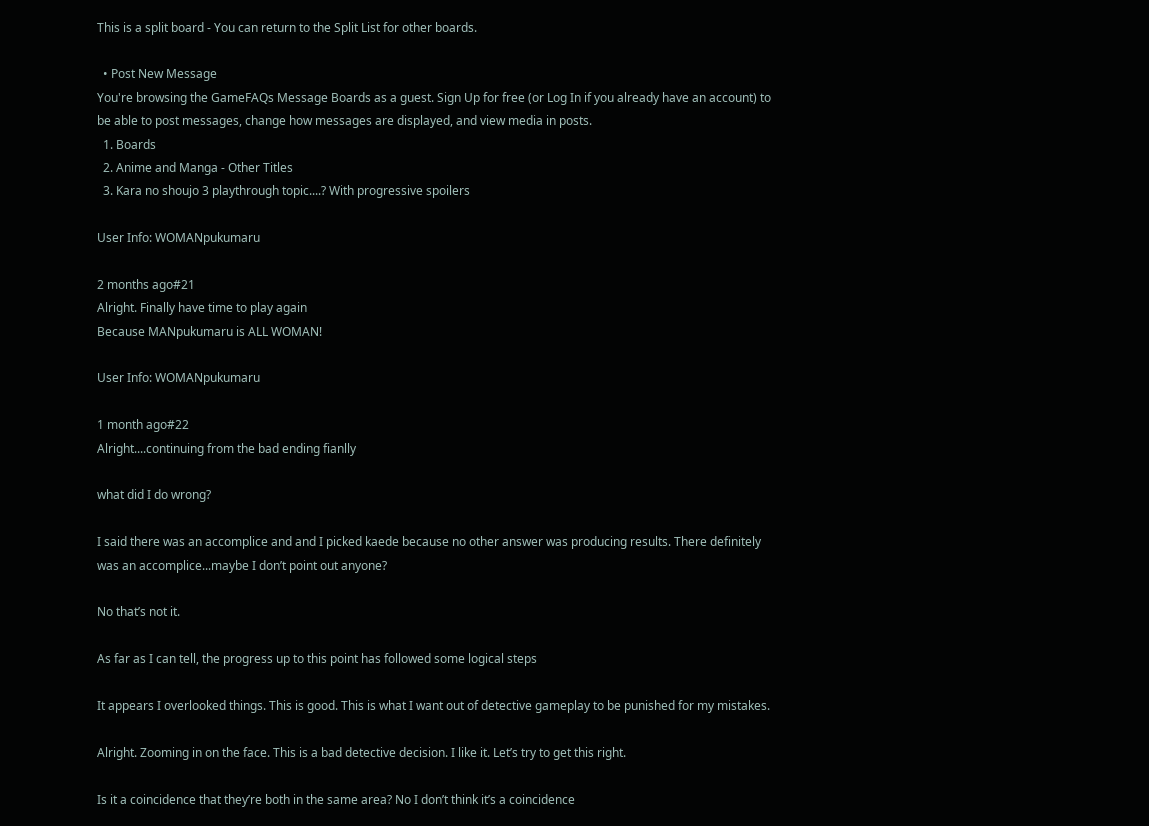This is a split board - You can return to the Split List for other boards.

  • Post New Message
You're browsing the GameFAQs Message Boards as a guest. Sign Up for free (or Log In if you already have an account) to be able to post messages, change how messages are displayed, and view media in posts.
  1. Boards
  2. Anime and Manga - Other Titles
  3. Kara no shoujo 3 playthrough topic....? With progressive spoilers

User Info: WOMANpukumaru

2 months ago#21
Alright. Finally have time to play again
Because MANpukumaru is ALL WOMAN!

User Info: WOMANpukumaru

1 month ago#22
Alright....continuing from the bad ending fianlly

what did I do wrong?

I said there was an accomplice and and I picked kaede because no other answer was producing results. There definitely was an accomplice...maybe I don’t point out anyone?

No that’s not it.

As far as I can tell, the progress up to this point has followed some logical steps

It appears I overlooked things. This is good. This is what I want out of detective gameplay to be punished for my mistakes.

Alright. Zooming in on the face. This is a bad detective decision. I like it. Let’s try to get this right.

Is it a coincidence that they’re both in the same area? No I don’t think it’s a coincidence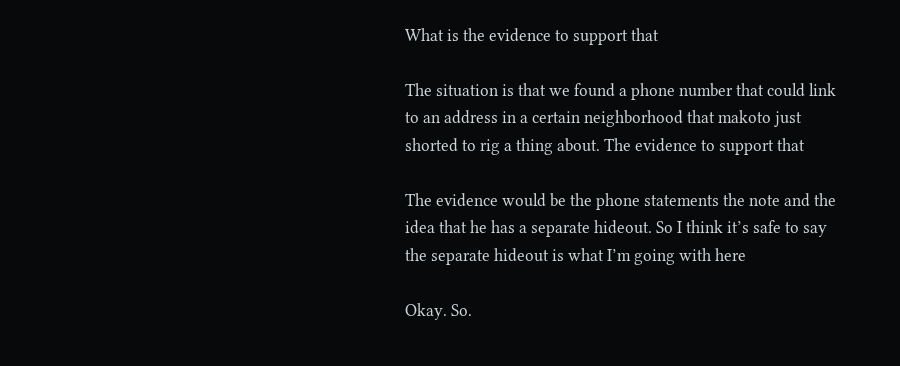What is the evidence to support that

The situation is that we found a phone number that could link to an address in a certain neighborhood that makoto just shorted to rig a thing about. The evidence to support that

The evidence would be the phone statements the note and the idea that he has a separate hideout. So I think it’s safe to say the separate hideout is what I’m going with here

Okay. So.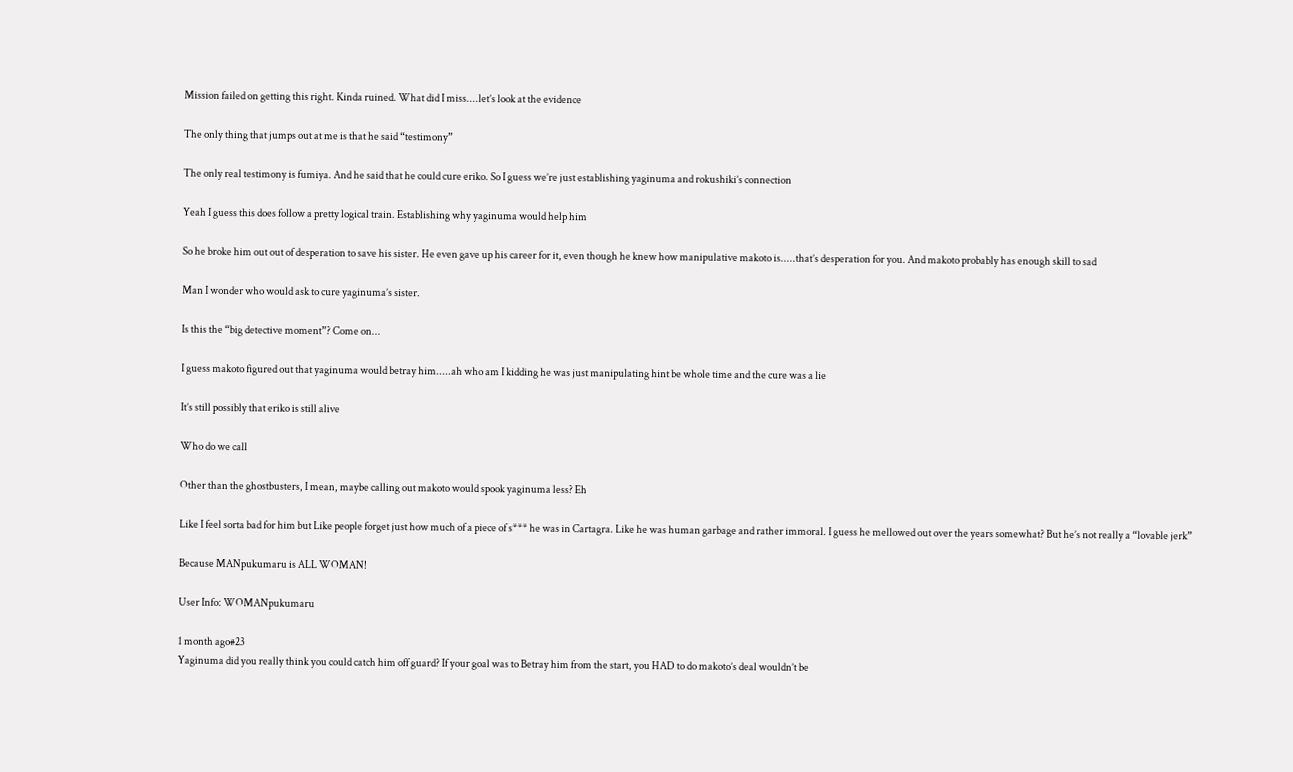Mission failed on getting this right. Kinda ruined. What did I miss....let’s look at the evidence

The only thing that jumps out at me is that he said “testimony”

The only real testimony is fumiya. And he said that he could cure eriko. So I guess we’re just establishing yaginuma and rokushiki’s connection

Yeah I guess this does follow a pretty logical train. Establishing why yaginuma would help him

So he broke him out out of desperation to save his sister. He even gave up his career for it, even though he knew how manipulative makoto is.....that’s desperation for you. And makoto probably has enough skill to sad

Man I wonder who would ask to cure yaginuma’s sister.

Is this the “big detective moment”? Come on...

I guess makoto figured out that yaginuma would betray him.....ah who am I kidding he was just manipulating hint be whole time and the cure was a lie

It’s still possibly that eriko is still alive

Who do we call

Other than the ghostbusters, I mean, maybe calling out makoto would spook yaginuma less? Eh

Like I feel sorta bad for him but Like people forget just how much of a piece of s*** he was in Cartagra. Like he was human garbage and rather immoral. I guess he mellowed out over the years somewhat? But he’s not really a “lovable jerk”

Because MANpukumaru is ALL WOMAN!

User Info: WOMANpukumaru

1 month ago#23
Yaginuma did you really think you could catch him off guard? If your goal was to Betray him from the start, you HAD to do makoto’s deal wouldn’t be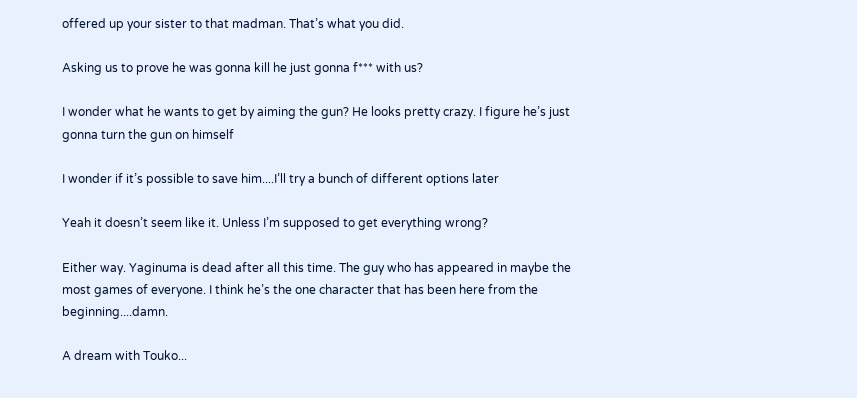offered up your sister to that madman. That’s what you did.

Asking us to prove he was gonna kill he just gonna f*** with us?

I wonder what he wants to get by aiming the gun? He looks pretty crazy. I figure he’s just gonna turn the gun on himself

I wonder if it’s possible to save him....I’ll try a bunch of different options later

Yeah it doesn’t seem like it. Unless I’m supposed to get everything wrong?

Either way. Yaginuma is dead after all this time. The guy who has appeared in maybe the most games of everyone. I think he’s the one character that has been here from the beginning....damn.

A dream with Touko...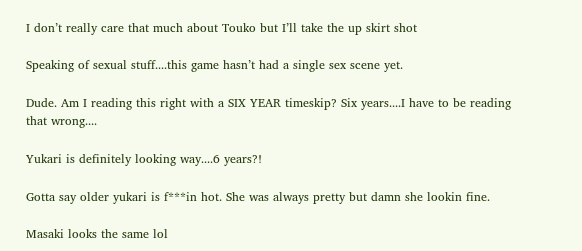I don’t really care that much about Touko but I’ll take the up skirt shot

Speaking of sexual stuff....this game hasn’t had a single sex scene yet.

Dude. Am I reading this right with a SIX YEAR timeskip? Six years....I have to be reading that wrong....

Yukari is definitely looking way....6 years?!

Gotta say older yukari is f***in hot. She was always pretty but damn she lookin fine.

Masaki looks the same lol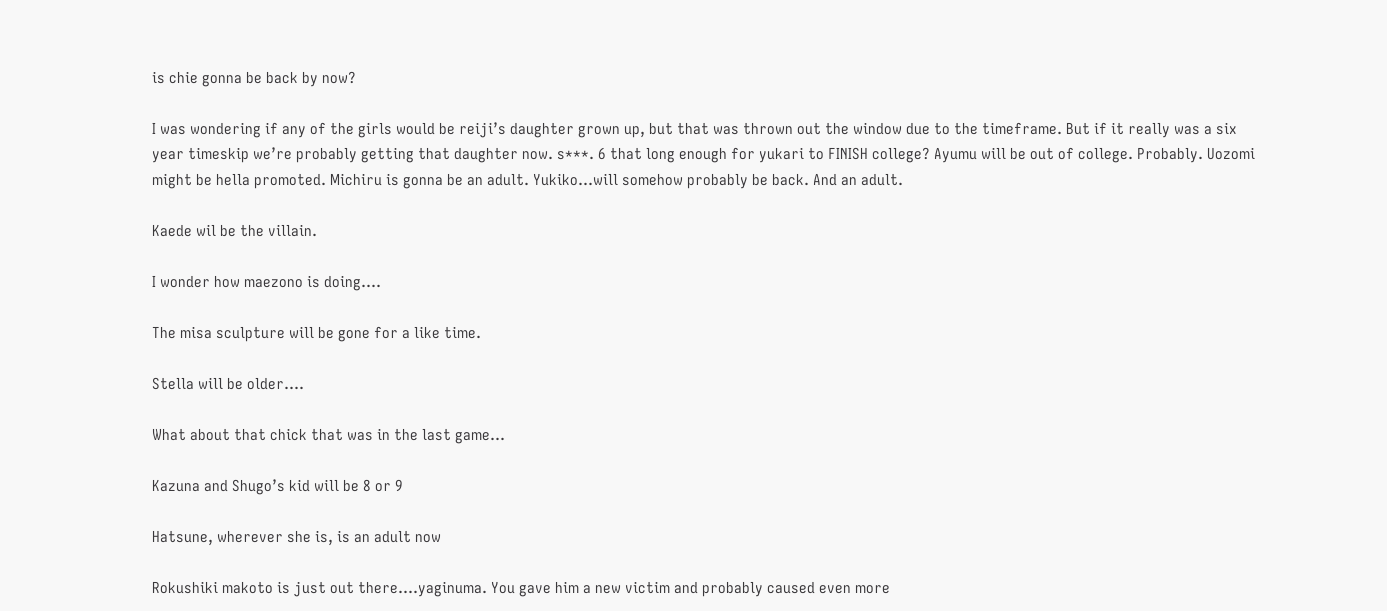is chie gonna be back by now?

I was wondering if any of the girls would be reiji’s daughter grown up, but that was thrown out the window due to the timeframe. But if it really was a six year timeskip we’re probably getting that daughter now. s***. 6 that long enough for yukari to FINISH college? Ayumu will be out of college. Probably. Uozomi might be hella promoted. Michiru is gonna be an adult. Yukiko...will somehow probably be back. And an adult.

Kaede wil be the villain.

I wonder how maezono is doing....

The misa sculpture will be gone for a like time.

Stella will be older....

What about that chick that was in the last game...

Kazuna and Shugo’s kid will be 8 or 9

Hatsune, wherever she is, is an adult now

Rokushiki makoto is just out there....yaginuma. You gave him a new victim and probably caused even more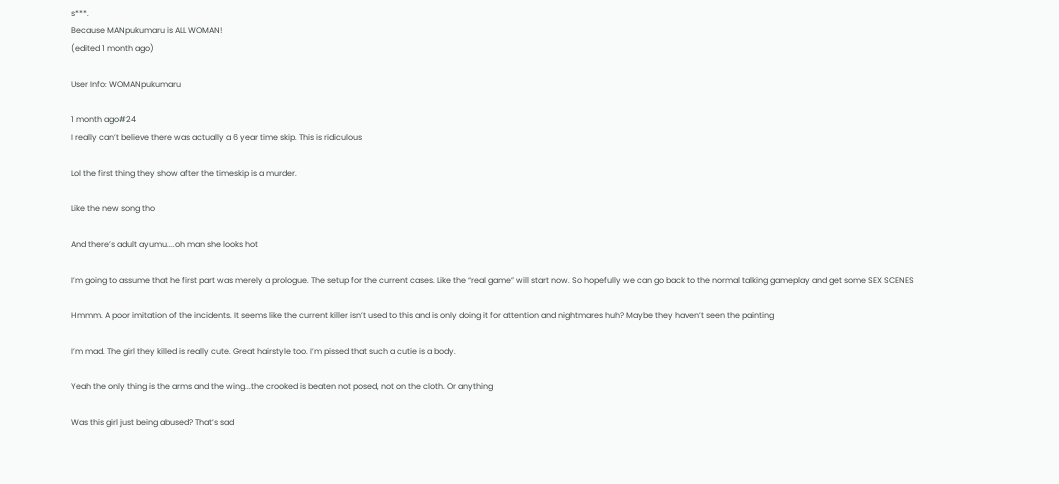s***.
Because MANpukumaru is ALL WOMAN!
(edited 1 month ago)

User Info: WOMANpukumaru

1 month ago#24
I really can’t believe there was actually a 6 year time skip. This is ridiculous

Lol the first thing they show after the timeskip is a murder.

Like the new song tho

And there’s adult ayumu....oh man she looks hot

I’m going to assume that he first part was merely a prologue. The setup for the current cases. Like the “real game” will start now. So hopefully we can go back to the normal talking gameplay and get some SEX SCENES

Hmmm. A poor imitation of the incidents. It seems like the current killer isn’t used to this and is only doing it for attention and nightmares huh? Maybe they haven’t seen the painting

I’m mad. The girl they killed is really cute. Great hairstyle too. I’m pissed that such a cutie is a body.

Yeah the only thing is the arms and the wing...the crooked is beaten not posed, not on the cloth. Or anything

Was this girl just being abused? That’s sad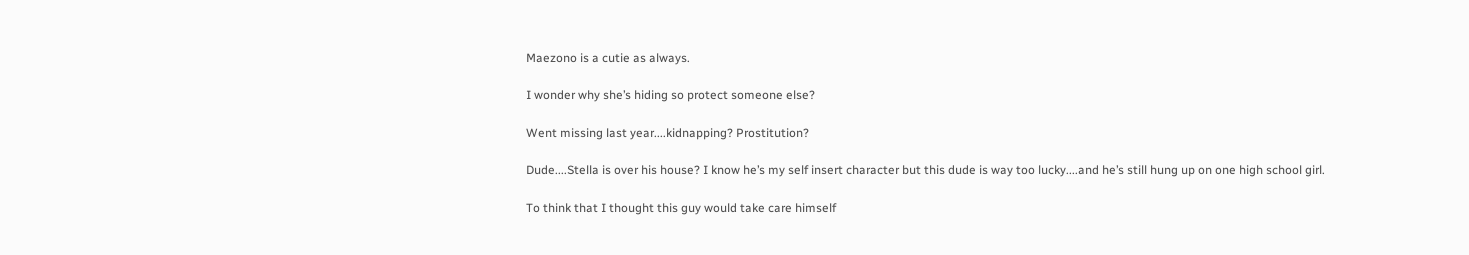Maezono is a cutie as always.

I wonder why she’s hiding so protect someone else?

Went missing last year....kidnapping? Prostitution?

Dude....Stella is over his house? I know he’s my self insert character but this dude is way too lucky....and he’s still hung up on one high school girl.

To think that I thought this guy would take care himself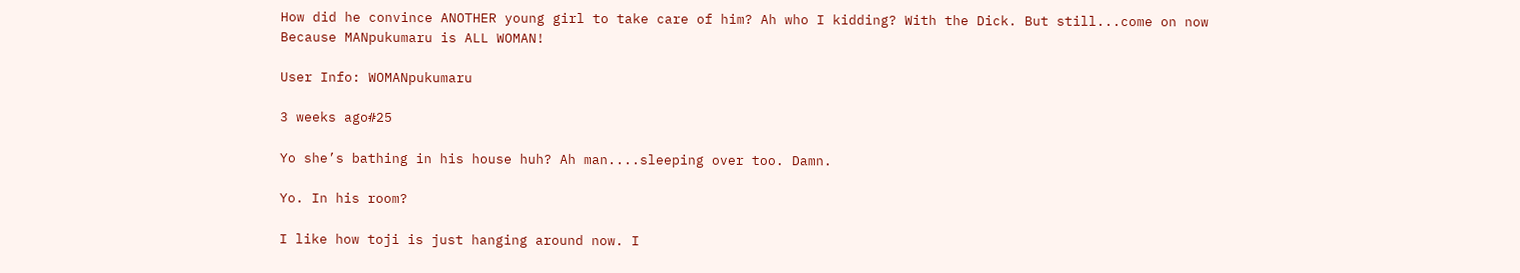How did he convince ANOTHER young girl to take care of him? Ah who I kidding? With the Dick. But still...come on now
Because MANpukumaru is ALL WOMAN!

User Info: WOMANpukumaru

3 weeks ago#25

Yo she’s bathing in his house huh? Ah man....sleeping over too. Damn.

Yo. In his room?

I like how toji is just hanging around now. I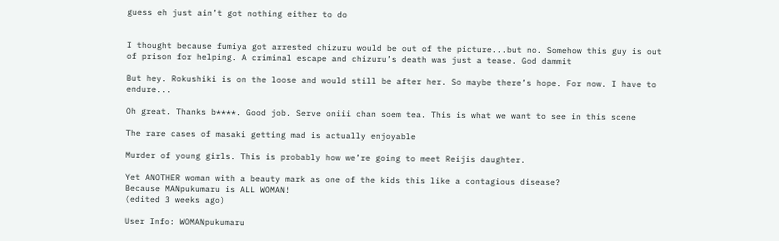guess eh just ain’t got nothing either to do


I thought because fumiya got arrested chizuru would be out of the picture...but no. Somehow this guy is out of prison for helping. A criminal escape and chizuru’s death was just a tease. God dammit

But hey. Rokushiki is on the loose and would still be after her. So maybe there’s hope. For now. I have to endure...

Oh great. Thanks b****. Good job. Serve oniii chan soem tea. This is what we want to see in this scene

The rare cases of masaki getting mad is actually enjoyable

Murder of young girls. This is probably how we’re going to meet Reijis daughter.

Yet ANOTHER woman with a beauty mark as one of the kids this like a contagious disease?
Because MANpukumaru is ALL WOMAN!
(edited 3 weeks ago)

User Info: WOMANpukumaru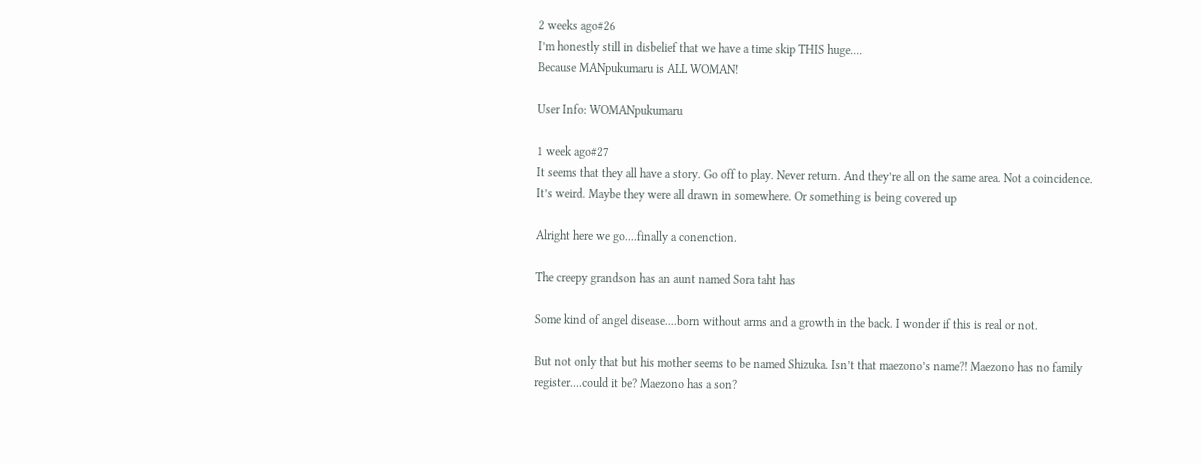2 weeks ago#26
I’m honestly still in disbelief that we have a time skip THIS huge....
Because MANpukumaru is ALL WOMAN!

User Info: WOMANpukumaru

1 week ago#27
It seems that they all have a story. Go off to play. Never return. And they’re all on the same area. Not a coincidence. It’s weird. Maybe they were all drawn in somewhere. Or something is being covered up

Alright here we go....finally a conenction.

The creepy grandson has an aunt named Sora taht has

Some kind of angel disease....born without arms and a growth in the back. I wonder if this is real or not.

But not only that but his mother seems to be named Shizuka. Isn’t that maezono’s name?! Maezono has no family register....could it be? Maezono has a son?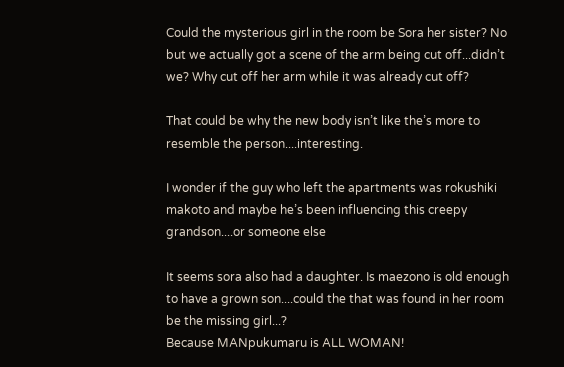Could the mysterious girl in the room be Sora her sister? No but we actually got a scene of the arm being cut off...didn’t we? Why cut off her arm while it was already cut off?

That could be why the new body isn’t like the’s more to resemble the person....interesting.

I wonder if the guy who left the apartments was rokushiki makoto and maybe he’s been influencing this creepy grandson....or someone else

It seems sora also had a daughter. Is maezono is old enough to have a grown son....could the that was found in her room be the missing girl...?
Because MANpukumaru is ALL WOMAN!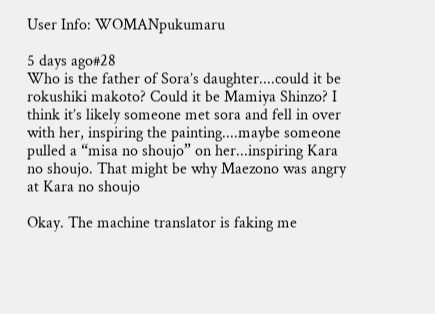User Info: WOMANpukumaru

5 days ago#28
Who is the father of Sora’s daughter....could it be rokushiki makoto? Could it be Mamiya Shinzo? I think it’s likely someone met sora and fell in over with her, inspiring the painting....maybe someone pulled a “misa no shoujo” on her...inspiring Kara no shoujo. That might be why Maezono was angry at Kara no shoujo

Okay. The machine translator is faking me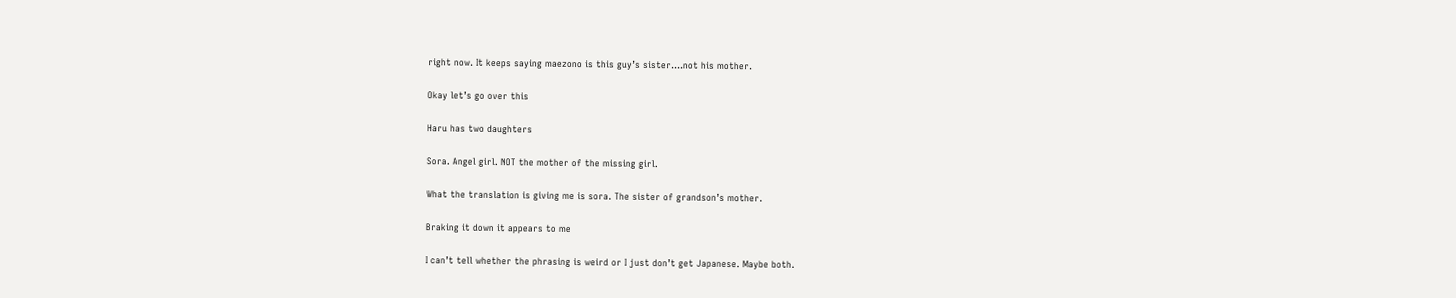right now. It keeps saying maezono is this guy’s sister....not his mother.

Okay let’s go over this

Haru has two daughters

Sora. Angel girl. NOT the mother of the missing girl.

What the translation is giving me is sora. The sister of grandson’s mother.

Braking it down it appears to me

I can’t tell whether the phrasing is weird or I just don’t get Japanese. Maybe both.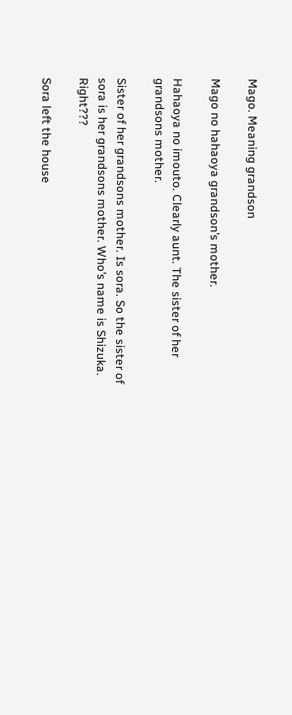Mago. Meaning grandson

Mago no hahaoya grandson’s mother.

Hahaoya no imouto. Clearly aunt. The sister of her grandsons mother.

Sister of her grandsons mother. Is sora. So the sister of sora is her grandsons mother. Who’s name is Shizuka. Right???

Sora left the house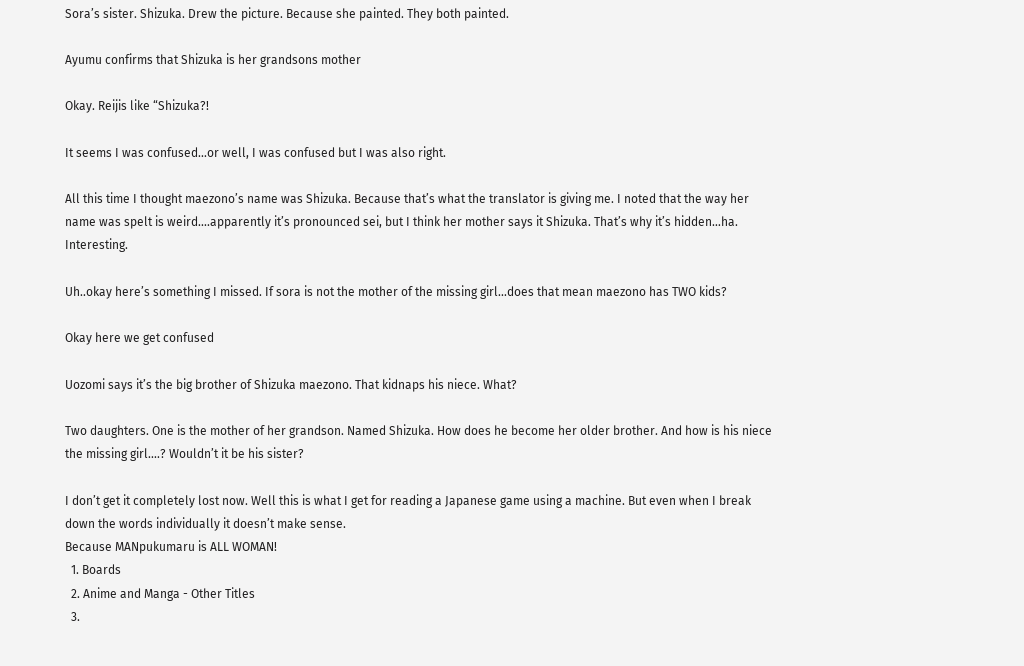Sora’s sister. Shizuka. Drew the picture. Because she painted. They both painted.

Ayumu confirms that Shizuka is her grandsons mother

Okay. Reijis like “Shizuka?!

It seems I was confused...or well, I was confused but I was also right.

All this time I thought maezono’s name was Shizuka. Because that’s what the translator is giving me. I noted that the way her name was spelt is weird....apparently it’s pronounced sei, but I think her mother says it Shizuka. That’s why it’s hidden…ha. Interesting.

Uh..okay here’s something I missed. If sora is not the mother of the missing girl...does that mean maezono has TWO kids?

Okay here we get confused

Uozomi says it’s the big brother of Shizuka maezono. That kidnaps his niece. What?

Two daughters. One is the mother of her grandson. Named Shizuka. How does he become her older brother. And how is his niece the missing girl....? Wouldn’t it be his sister?

I don’t get it completely lost now. Well this is what I get for reading a Japanese game using a machine. But even when I break down the words individually it doesn’t make sense.
Because MANpukumaru is ALL WOMAN!
  1. Boards
  2. Anime and Manga - Other Titles
  3.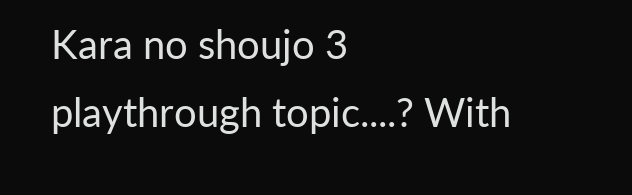Kara no shoujo 3 playthrough topic....? With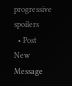progressive spoilers
  • Post New Message